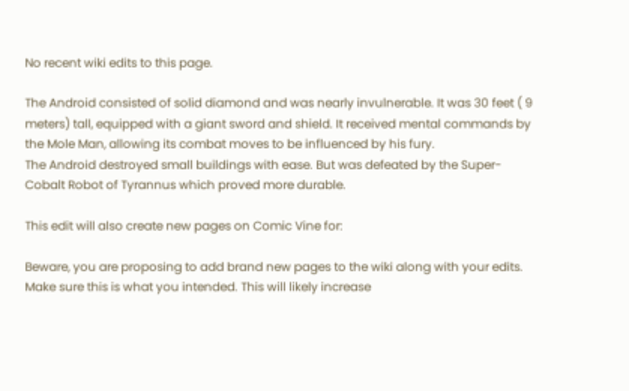No recent wiki edits to this page.

The Android consisted of solid diamond and was nearly invulnerable. It was 30 feet ( 9 meters) tall, equipped with a giant sword and shield. It received mental commands by the Mole Man, allowing its combat moves to be influenced by his fury.
The Android destroyed small buildings with ease. But was defeated by the Super-Cobalt Robot of Tyrannus which proved more durable.

This edit will also create new pages on Comic Vine for:

Beware, you are proposing to add brand new pages to the wiki along with your edits. Make sure this is what you intended. This will likely increase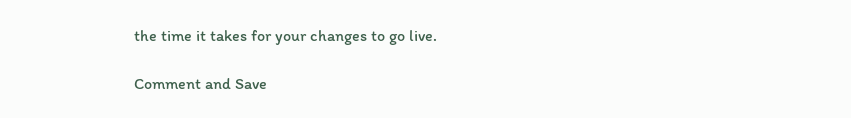the time it takes for your changes to go live.

Comment and Save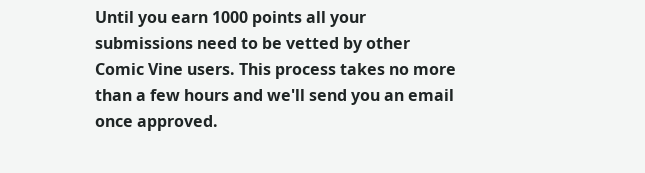Until you earn 1000 points all your submissions need to be vetted by other Comic Vine users. This process takes no more than a few hours and we'll send you an email once approved.